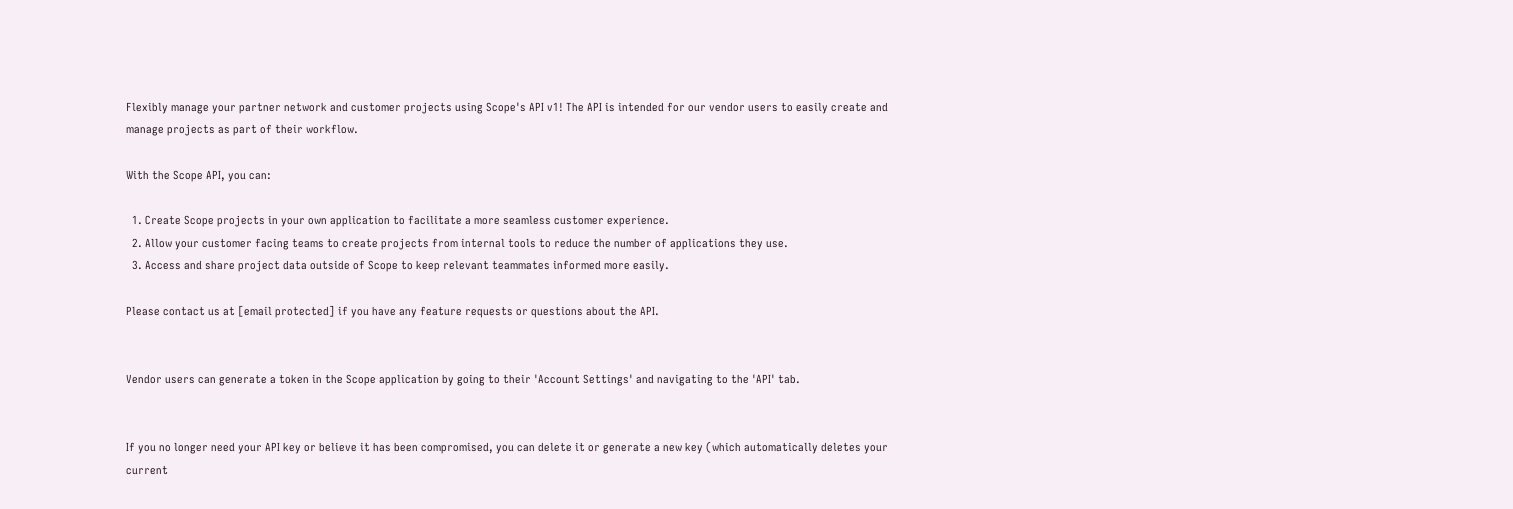Flexibly manage your partner network and customer projects using Scope's API v1! The API is intended for our vendor users to easily create and manage projects as part of their workflow.

With the Scope API, you can:

  1. Create Scope projects in your own application to facilitate a more seamless customer experience.
  2. Allow your customer facing teams to create projects from internal tools to reduce the number of applications they use.
  3. Access and share project data outside of Scope to keep relevant teammates informed more easily.

Please contact us at [email protected] if you have any feature requests or questions about the API.


Vendor users can generate a token in the Scope application by going to their 'Account Settings' and navigating to the 'API' tab.


If you no longer need your API key or believe it has been compromised, you can delete it or generate a new key (which automatically deletes your current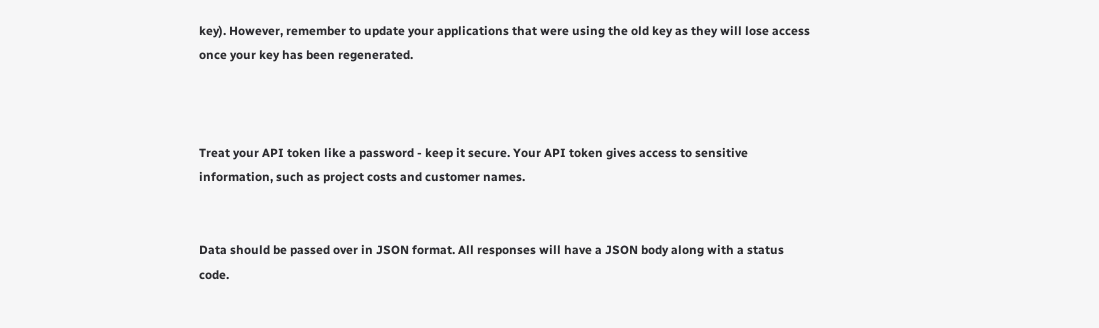key). However, remember to update your applications that were using the old key as they will lose access once your key has been regenerated.



Treat your API token like a password - keep it secure. Your API token gives access to sensitive information, such as project costs and customer names.


Data should be passed over in JSON format. All responses will have a JSON body along with a status code.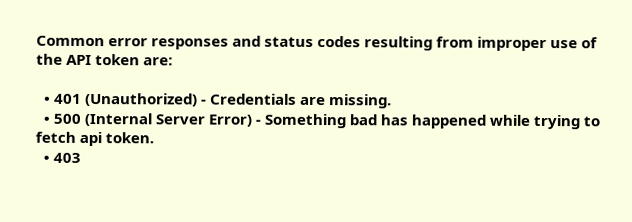Common error responses and status codes resulting from improper use of the API token are:

  • 401 (Unauthorized) - Credentials are missing.
  • 500 (Internal Server Error) - Something bad has happened while trying to fetch api token.
  • 403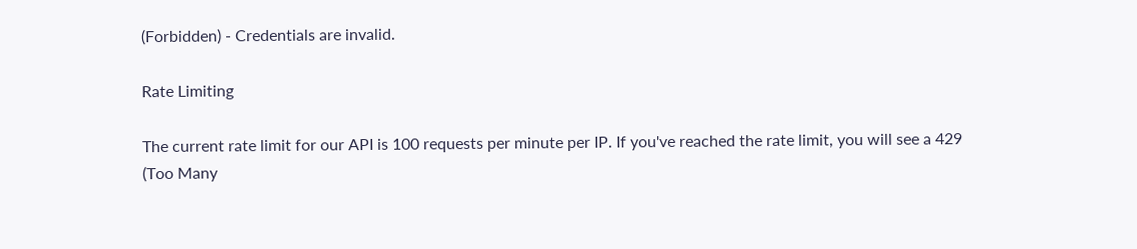(Forbidden) - Credentials are invalid.

Rate Limiting

The current rate limit for our API is 100 requests per minute per IP. If you've reached the rate limit, you will see a 429 (Too Many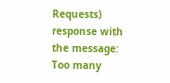Requests) response with the message: Too many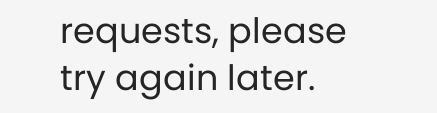requests, please try again later.